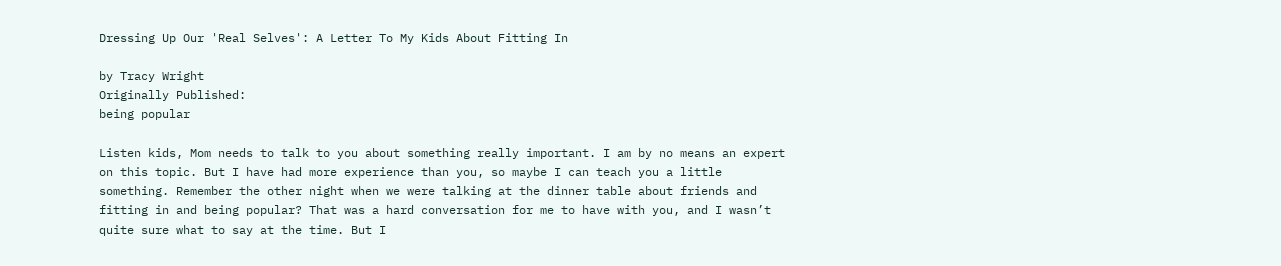Dressing Up Our 'Real Selves': A Letter To My Kids About Fitting In

by Tracy Wright
Originally Published:
being popular

Listen kids, Mom needs to talk to you about something really important. I am by no means an expert on this topic. But I have had more experience than you, so maybe I can teach you a little something. Remember the other night when we were talking at the dinner table about friends and fitting in and being popular? That was a hard conversation for me to have with you, and I wasn’t quite sure what to say at the time. But I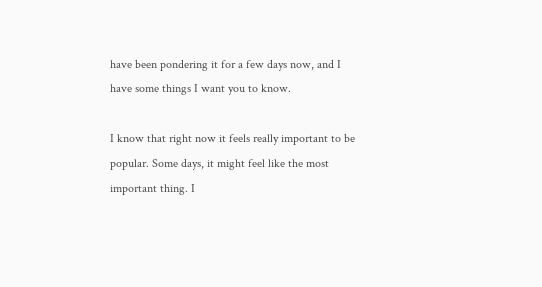have been pondering it for a few days now, and I have some things I want you to know.

I know that right now it feels really important to be popular. Some days, it might feel like the most important thing. I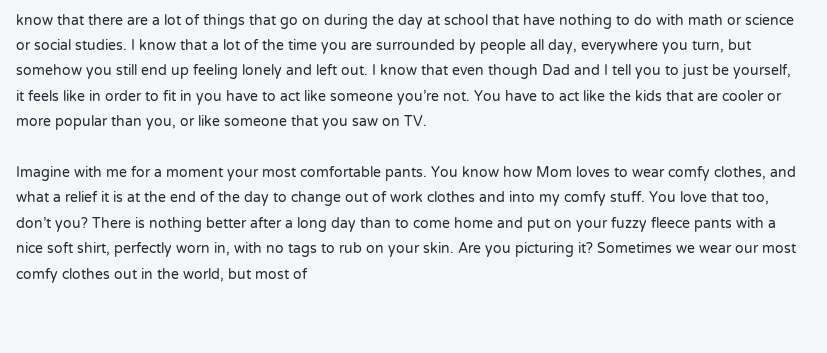know that there are a lot of things that go on during the day at school that have nothing to do with math or science or social studies. I know that a lot of the time you are surrounded by people all day, everywhere you turn, but somehow you still end up feeling lonely and left out. I know that even though Dad and I tell you to just be yourself, it feels like in order to fit in you have to act like someone you’re not. You have to act like the kids that are cooler or more popular than you, or like someone that you saw on TV.

Imagine with me for a moment your most comfortable pants. You know how Mom loves to wear comfy clothes, and what a relief it is at the end of the day to change out of work clothes and into my comfy stuff. You love that too, don’t you? There is nothing better after a long day than to come home and put on your fuzzy fleece pants with a nice soft shirt, perfectly worn in, with no tags to rub on your skin. Are you picturing it? Sometimes we wear our most comfy clothes out in the world, but most of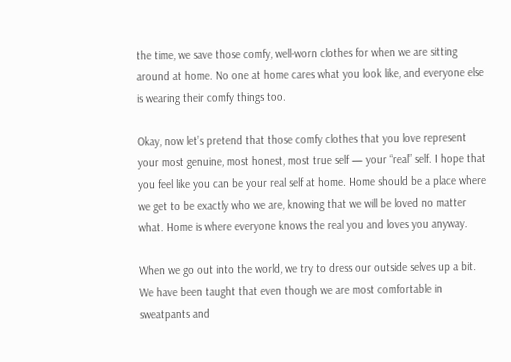the time, we save those comfy, well-worn clothes for when we are sitting around at home. No one at home cares what you look like, and everyone else is wearing their comfy things too.

Okay, now let’s pretend that those comfy clothes that you love represent your most genuine, most honest, most true self — your “real” self. I hope that you feel like you can be your real self at home. Home should be a place where we get to be exactly who we are, knowing that we will be loved no matter what. Home is where everyone knows the real you and loves you anyway.

When we go out into the world, we try to dress our outside selves up a bit. We have been taught that even though we are most comfortable in sweatpants and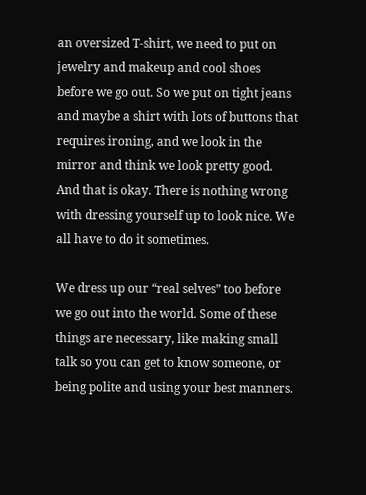an oversized T-shirt, we need to put on jewelry and makeup and cool shoes before we go out. So we put on tight jeans and maybe a shirt with lots of buttons that requires ironing, and we look in the mirror and think we look pretty good. And that is okay. There is nothing wrong with dressing yourself up to look nice. We all have to do it sometimes.

We dress up our “real selves” too before we go out into the world. Some of these things are necessary, like making small talk so you can get to know someone, or being polite and using your best manners.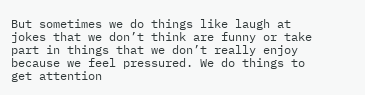But sometimes we do things like laugh at jokes that we don’t think are funny or take part in things that we don’t really enjoy because we feel pressured. We do things to get attention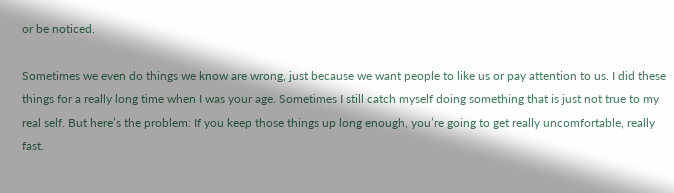or be noticed.

Sometimes we even do things we know are wrong, just because we want people to like us or pay attention to us. I did these things for a really long time when I was your age. Sometimes I still catch myself doing something that is just not true to my real self. But here’s the problem: If you keep those things up long enough, you’re going to get really uncomfortable, really fast.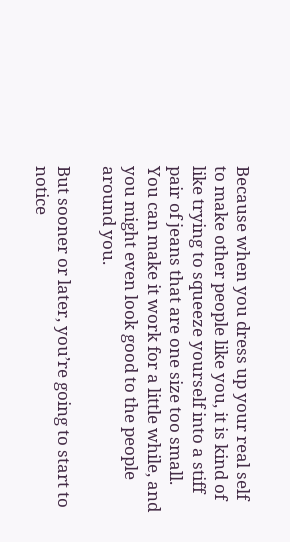Because when you dress up your real self to make other people like you, it is kind of like trying to squeeze yourself into a stiff pair of jeans that are one size too small. You can make it work for a little while, and you might even look good to the people around you.

But sooner or later, you’re going to start to notice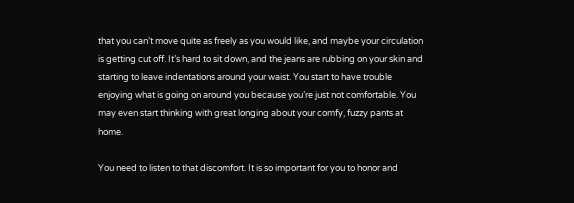that you can’t move quite as freely as you would like, and maybe your circulation is getting cut off. It’s hard to sit down, and the jeans are rubbing on your skin and starting to leave indentations around your waist. You start to have trouble enjoying what is going on around you because you’re just not comfortable. You may even start thinking with great longing about your comfy, fuzzy pants at home.

You need to listen to that discomfort. It is so important for you to honor and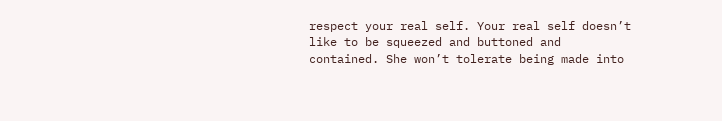respect your real self. Your real self doesn’t like to be squeezed and buttoned and contained. She won’t tolerate being made into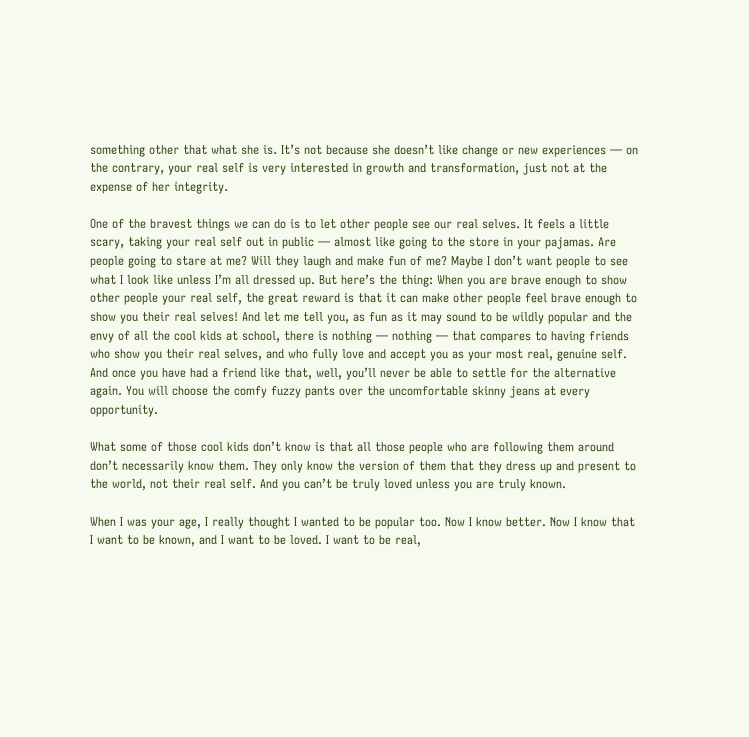something other that what she is. It’s not because she doesn’t like change or new experiences — on the contrary, your real self is very interested in growth and transformation, just not at the expense of her integrity.

One of the bravest things we can do is to let other people see our real selves. It feels a little scary, taking your real self out in public — almost like going to the store in your pajamas. Are people going to stare at me? Will they laugh and make fun of me? Maybe I don’t want people to see what I look like unless I’m all dressed up. But here’s the thing: When you are brave enough to show other people your real self, the great reward is that it can make other people feel brave enough to show you their real selves! And let me tell you, as fun as it may sound to be wildly popular and the envy of all the cool kids at school, there is nothing — nothing — that compares to having friends who show you their real selves, and who fully love and accept you as your most real, genuine self. And once you have had a friend like that, well, you’ll never be able to settle for the alternative again. You will choose the comfy fuzzy pants over the uncomfortable skinny jeans at every opportunity.

What some of those cool kids don’t know is that all those people who are following them around don’t necessarily know them. They only know the version of them that they dress up and present to the world, not their real self. And you can’t be truly loved unless you are truly known.

When I was your age, I really thought I wanted to be popular too. Now I know better. Now I know that I want to be known, and I want to be loved. I want to be real,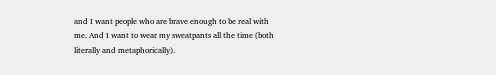and I want people who are brave enough to be real with me. And I want to wear my sweatpants all the time (both literally and metaphorically).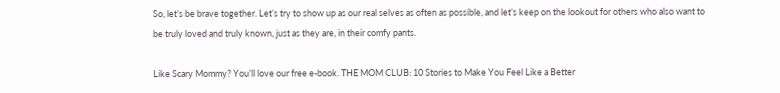So, let’s be brave together. Let’s try to show up as our real selves as often as possible, and let’s keep on the lookout for others who also want to be truly loved and truly known, just as they are, in their comfy pants.

Like Scary Mommy? You’ll love our free e-book. THE MOM CLUB: 10 Stories to Make You Feel Like a Better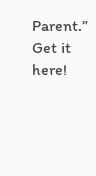Parent.” Get it here!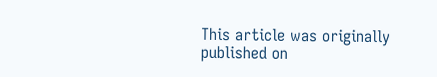This article was originally published on